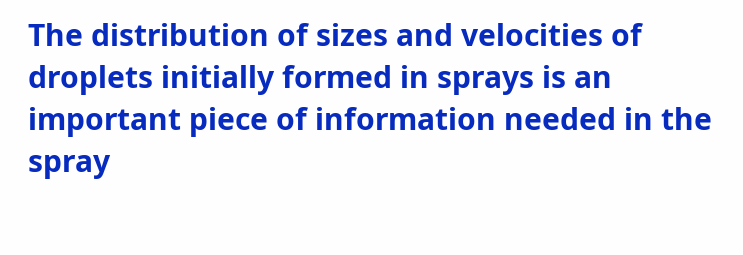The distribution of sizes and velocities of droplets initially formed in sprays is an important piece of information needed in the spray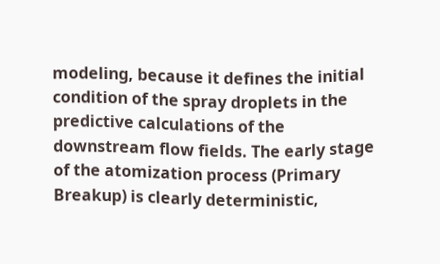modeling, because it defines the initial condition of the spray droplets in the predictive calculations of the downstream flow fields. The early stage of the atomization process (Primary Breakup) is clearly deterministic,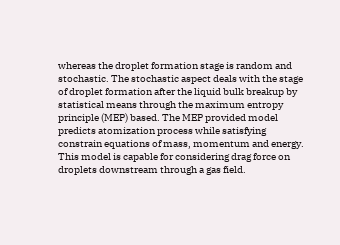whereas the droplet formation stage is random and stochastic. The stochastic aspect deals with the stage of droplet formation after the liquid bulk breakup by statistical means through the maximum entropy principle (MEP) based. The MEP provided model predicts atomization process while satisfying constrain equations of mass, momentum and energy. This model is capable for considering drag force on droplets downstream through a gas field.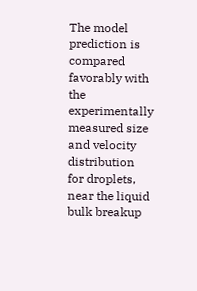The model prediction is compared favorably with the experimentally measured size and velocity distribution for droplets, near the liquid bulk breakup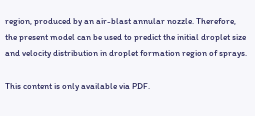region, produced by an air-blast annular nozzle. Therefore, the present model can be used to predict the initial droplet size and velocity distribution in droplet formation region of sprays.

This content is only available via PDF.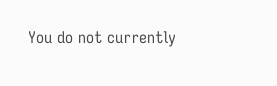You do not currently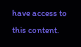have access to this content.